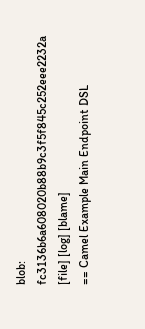blob: fc3136b6a608020b88b9c3f5f845c252eee2232a [file] [log] [blame]
== Camel Example Main Endpoint DSL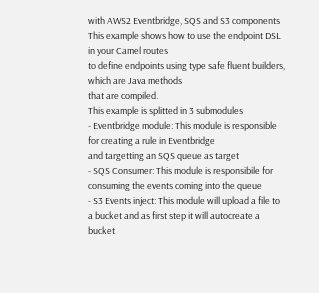with AWS2 Eventbridge, SQS and S3 components
This example shows how to use the endpoint DSL in your Camel routes
to define endpoints using type safe fluent builders, which are Java methods
that are compiled.
This example is splitted in 3 submodules
- Eventbridge module: This module is responsible for creating a rule in Eventbridge
and targetting an SQS queue as target
- SQS Consumer: This module is responsibile for consuming the events coming into the queue
- S3 Events inject: This module will upload a file to a bucket and as first step it will autocreate a bucket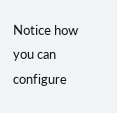Notice how you can configure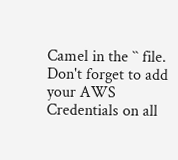Camel in the `` file.
Don't forget to add your AWS Credentials on all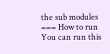the sub modules
=== How to run
You can run this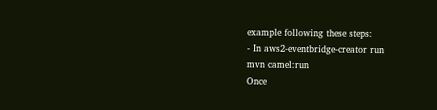example following these steps:
- In aws2-eventbridge-creator run
mvn camel:run
Once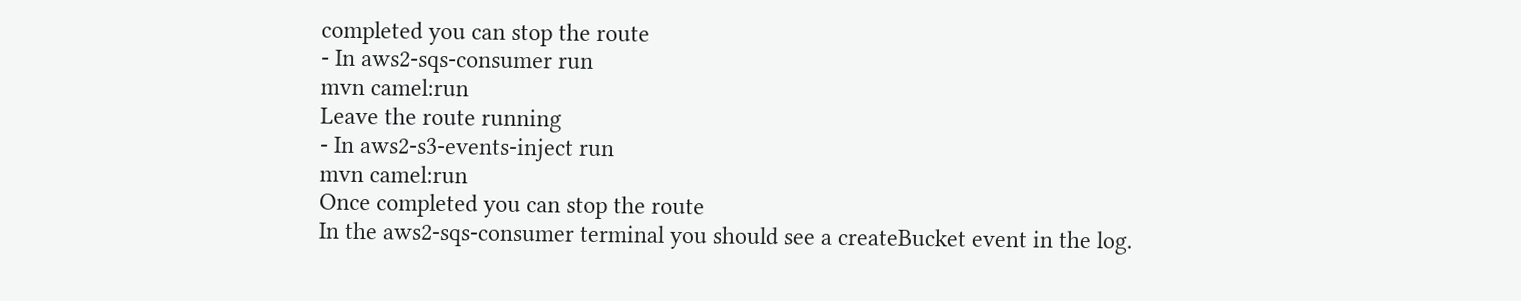completed you can stop the route
- In aws2-sqs-consumer run
mvn camel:run
Leave the route running
- In aws2-s3-events-inject run
mvn camel:run
Once completed you can stop the route
In the aws2-sqs-consumer terminal you should see a createBucket event in the log.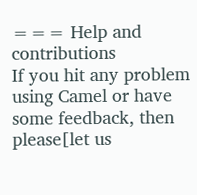=== Help and contributions
If you hit any problem using Camel or have some feedback, then please[let us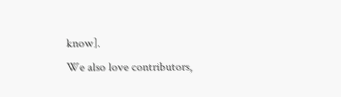know].
We also love contributors,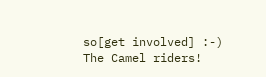so[get involved] :-)
The Camel riders!